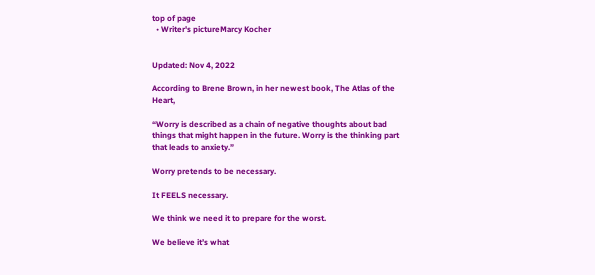top of page
  • Writer's pictureMarcy Kocher


Updated: Nov 4, 2022

According to Brene Brown, in her newest book, The Atlas of the Heart,

“Worry is described as a chain of negative thoughts about bad things that might happen in the future. Worry is the thinking part that leads to anxiety.”

Worry pretends to be necessary.

It FEELS necessary.

We think we need it to prepare for the worst.

We believe it’s what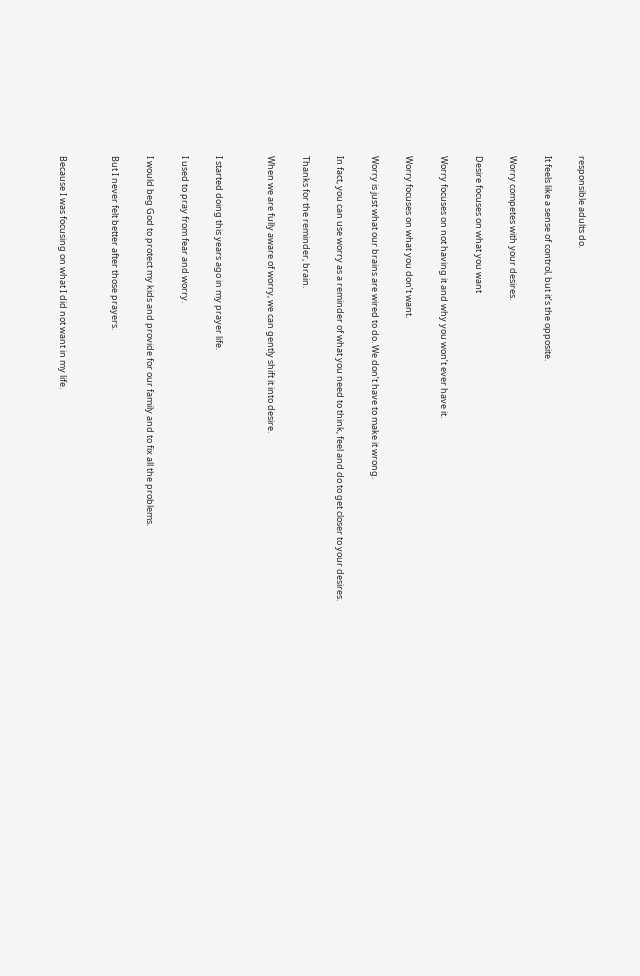responsible adults do.

It feels like a sense of control, but it’s the opposite.

Worry competes with your desires.

Desire focuses on what you want

Worry focuses on not having it and why you won’t ever have it.

Worry focuses on what you don’t want.

Worry is just what our brains are wired to do. We don’t have to make it wrong.

In fact, you can use worry as a reminder of what you need to think, feel and do to get closer to your desires.

Thanks for the reminder, brain.

When we are fully aware of worry, we can gently shift it into desire.


I started doing this years ago in my prayer life.

I used to pray from fear and worry.

I would beg God to protect my kids and provide for our family and to fix all the problems.

But I never felt better after those prayers.


Because I was focusing on what I did not want in my life.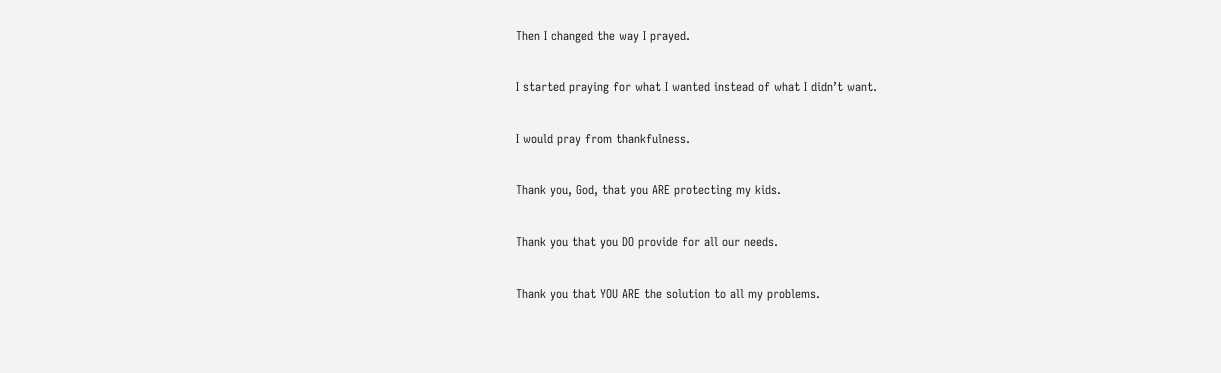Then I changed the way I prayed.

I started praying for what I wanted instead of what I didn’t want.

I would pray from thankfulness.

Thank you, God, that you ARE protecting my kids.

Thank you that you DO provide for all our needs.

Thank you that YOU ARE the solution to all my problems.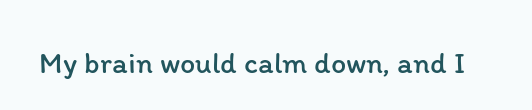My brain would calm down, and I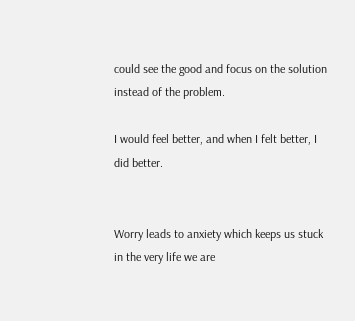could see the good and focus on the solution instead of the problem.

I would feel better, and when I felt better, I did better.


Worry leads to anxiety which keeps us stuck in the very life we are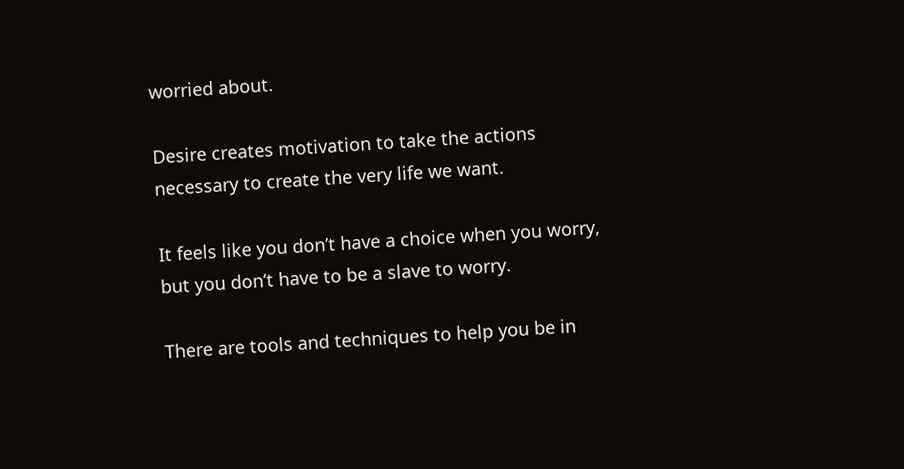worried about.

Desire creates motivation to take the actions necessary to create the very life we want.

It feels like you don’t have a choice when you worry, but you don’t have to be a slave to worry.

There are tools and techniques to help you be in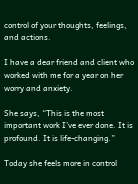control of your thoughts, feelings, and actions.

I have a dear friend and client who worked with me for a year on her worry and anxiety.

She says, “This is the most important work I’ve ever done. It is profound. It is life-changing.”

Today she feels more in control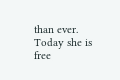than ever. Today she is free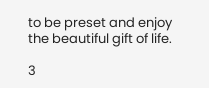to be preset and enjoy the beautiful gift of life.

3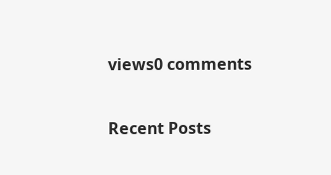views0 comments

Recent Posts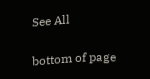See All


bottom of page